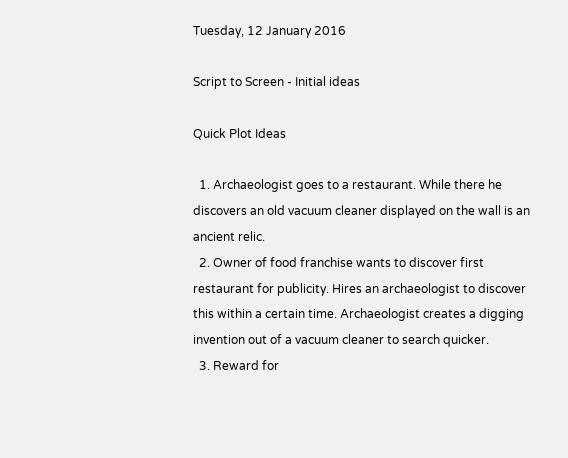Tuesday, 12 January 2016

Script to Screen - Initial ideas

Quick Plot Ideas

  1. Archaeologist goes to a restaurant. While there he discovers an old vacuum cleaner displayed on the wall is an ancient relic.
  2. Owner of food franchise wants to discover first restaurant for publicity. Hires an archaeologist to discover this within a certain time. Archaeologist creates a digging invention out of a vacuum cleaner to search quicker.
  3. Reward for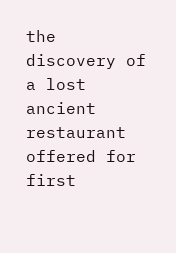the discovery of a lost ancient restaurant offered for first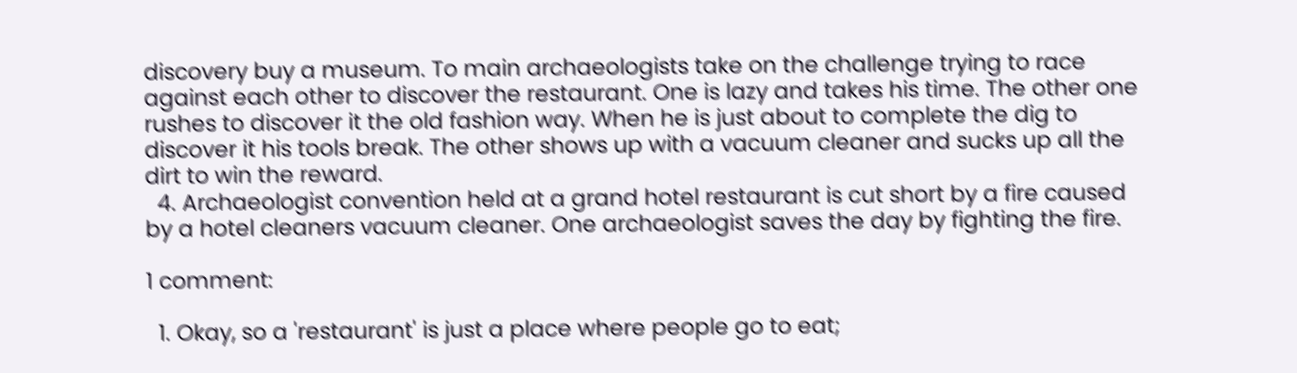discovery buy a museum. To main archaeologists take on the challenge trying to race against each other to discover the restaurant. One is lazy and takes his time. The other one rushes to discover it the old fashion way. When he is just about to complete the dig to discover it his tools break. The other shows up with a vacuum cleaner and sucks up all the dirt to win the reward.
  4. Archaeologist convention held at a grand hotel restaurant is cut short by a fire caused by a hotel cleaners vacuum cleaner. One archaeologist saves the day by fighting the fire.

1 comment:

  1. Okay, so a 'restaurant' is just a place where people go to eat;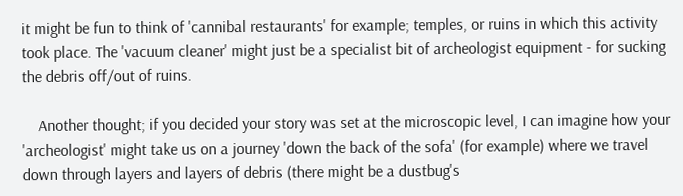it might be fun to think of 'cannibal restaurants' for example; temples, or ruins in which this activity took place. The 'vacuum cleaner' might just be a specialist bit of archeologist equipment - for sucking the debris off/out of ruins.

    Another thought; if you decided your story was set at the microscopic level, I can imagine how your 'archeologist' might take us on a journey 'down the back of the sofa' (for example) where we travel down through layers and layers of debris (there might be a dustbug's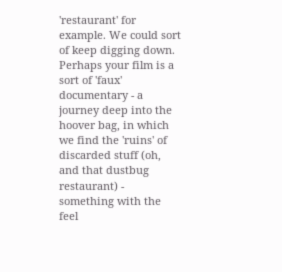'restaurant' for example. We could sort of keep digging down. Perhaps your film is a sort of 'faux' documentary - a journey deep into the hoover bag, in which we find the 'ruins' of discarded stuff (oh, and that dustbug restaurant) - something with the feel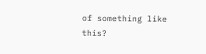of something like this?